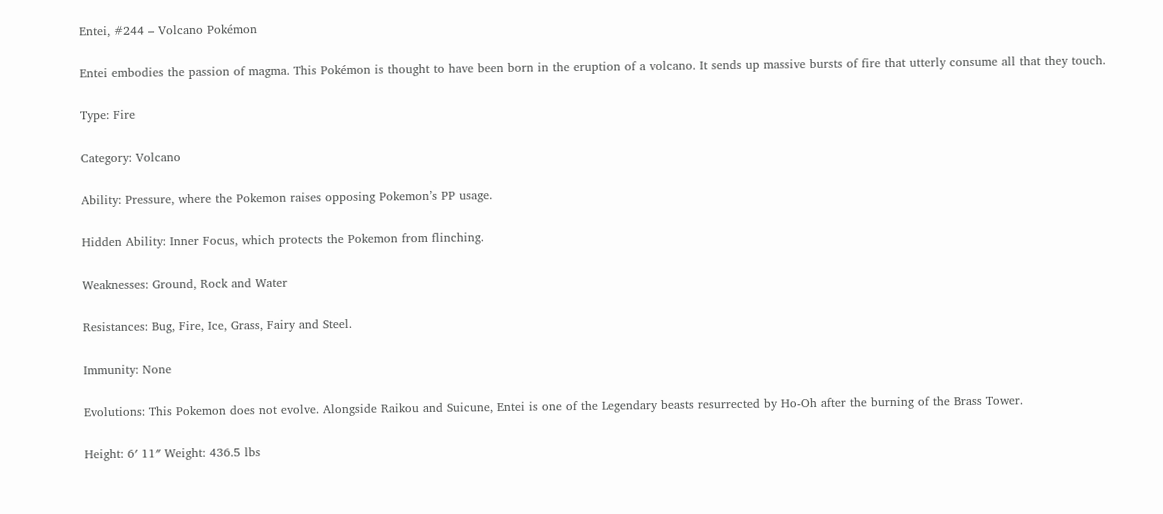Entei, #244 – Volcano Pokémon

Entei embodies the passion of magma. This Pokémon is thought to have been born in the eruption of a volcano. It sends up massive bursts of fire that utterly consume all that they touch.

Type: Fire

Category: Volcano

Ability: Pressure, where the Pokemon raises opposing Pokemon’s PP usage.

Hidden Ability: Inner Focus, which protects the Pokemon from flinching.

Weaknesses: Ground, Rock and Water

Resistances: Bug, Fire, Ice, Grass, Fairy and Steel.

Immunity: None

Evolutions: This Pokemon does not evolve. Alongside Raikou and Suicune, Entei is one of the Legendary beasts resurrected by Ho-Oh after the burning of the Brass Tower.

Height: 6′ 11″ Weight: 436.5 lbs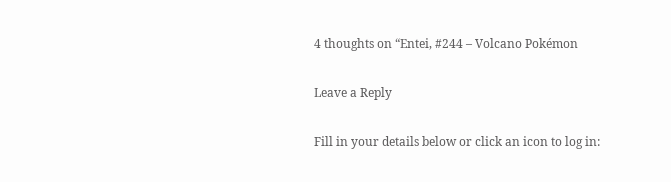4 thoughts on “Entei, #244 – Volcano Pokémon

Leave a Reply

Fill in your details below or click an icon to log in: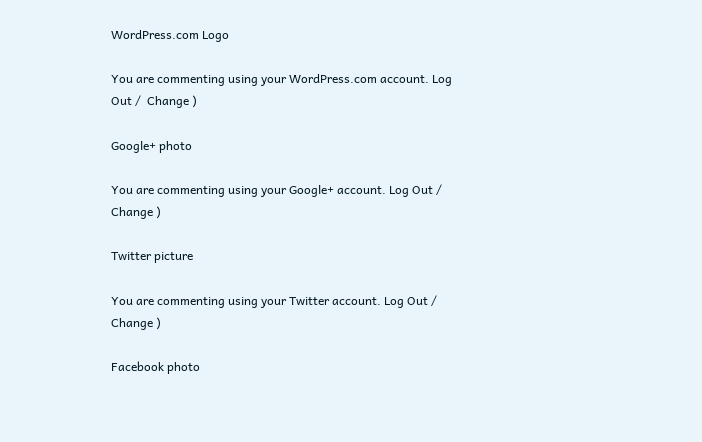WordPress.com Logo

You are commenting using your WordPress.com account. Log Out /  Change )

Google+ photo

You are commenting using your Google+ account. Log Out /  Change )

Twitter picture

You are commenting using your Twitter account. Log Out /  Change )

Facebook photo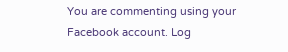You are commenting using your Facebook account. Log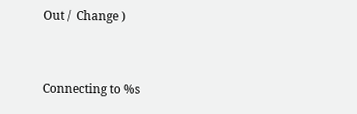Out /  Change )


Connecting to %s